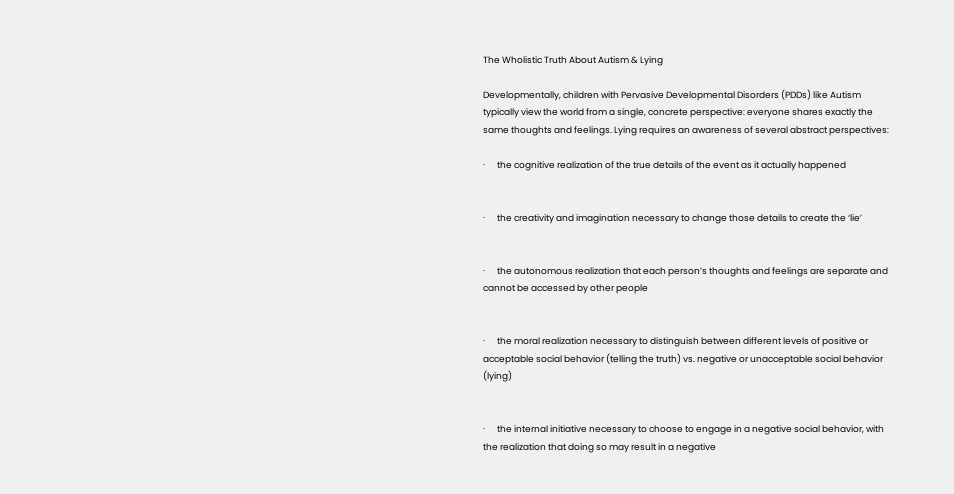The Wholistic Truth About Autism & Lying

Developmentally, children with Pervasive Developmental Disorders (PDDs) like Autism typically view the world from a single, concrete perspective: everyone shares exactly the same thoughts and feelings. Lying requires an awareness of several abstract perspectives:

·      the cognitive realization of the true details of the event as it actually happened


·      the creativity and imagination necessary to change those details to create the ‘lie’


·      the autonomous realization that each person’s thoughts and feelings are separate and cannot be accessed by other people


·      the moral realization necessary to distinguish between different levels of positive or acceptable social behavior (telling the truth) vs. negative or unacceptable social behavior (lying)


·      the internal initiative necessary to choose to engage in a negative social behavior, with the realization that doing so may result in a negative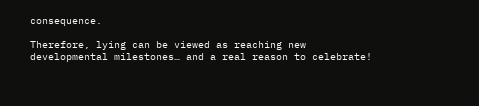consequence.

Therefore, lying can be viewed as reaching new developmental milestones… and a real reason to celebrate!